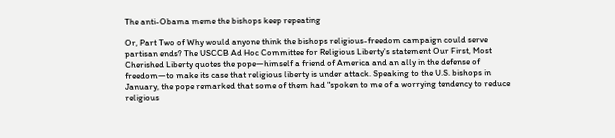The anti-Obama meme the bishops keep repeating

Or, Part Two of Why would anyone think the bishops religious-freedom campaign could serve partisan ends? The USCCB Ad Hoc Committee for Religious Liberty's statement Our First, Most Cherished Liberty quotes the pope—himself a friend of America and an ally in the defense of freedom—to make its case that religious liberty is under attack. Speaking to the U.S. bishops in January, the pope remarked that some of them had "spoken to me of a worrying tendency to reduce religious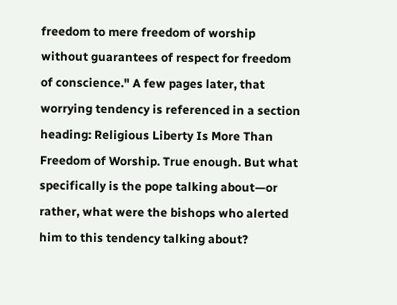freedom to mere freedom of worship without guarantees of respect for freedom of conscience." A few pages later, that worrying tendency is referenced in a section heading: Religious Liberty Is More Than Freedom of Worship. True enough. But what specifically is the pope talking about—or rather, what were the bishops who alerted him to this tendency talking about?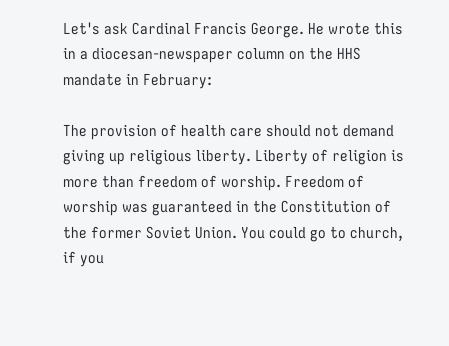Let's ask Cardinal Francis George. He wrote this in a diocesan-newspaper column on the HHS mandate in February:

The provision of health care should not demand giving up religious liberty. Liberty of religion is more than freedom of worship. Freedom of worship was guaranteed in the Constitution of the former Soviet Union. You could go to church, if you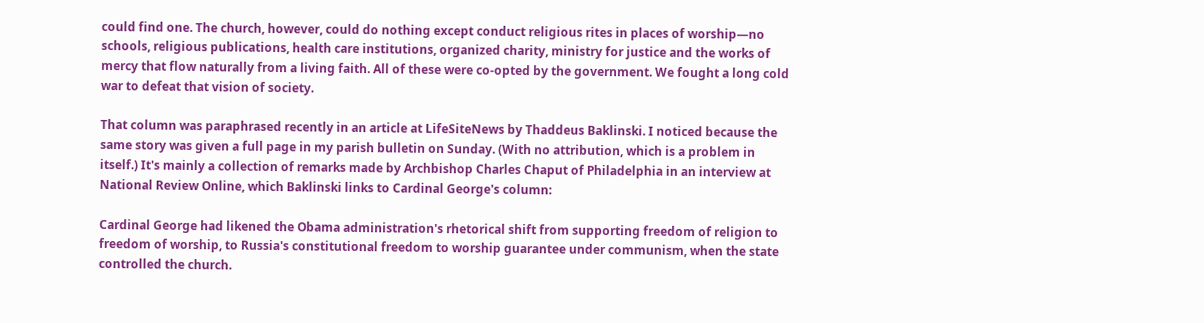could find one. The church, however, could do nothing except conduct religious rites in places of worship—no schools, religious publications, health care institutions, organized charity, ministry for justice and the works of mercy that flow naturally from a living faith. All of these were co-opted by the government. We fought a long cold war to defeat that vision of society.

That column was paraphrased recently in an article at LifeSiteNews by Thaddeus Baklinski. I noticed because the same story was given a full page in my parish bulletin on Sunday. (With no attribution, which is a problem in itself.) It's mainly a collection of remarks made by Archbishop Charles Chaput of Philadelphia in an interview at National Review Online, which Baklinski links to Cardinal George's column:

Cardinal George had likened the Obama administration's rhetorical shift from supporting freedom of religion to freedom of worship, to Russia's constitutional freedom to worship guarantee under communism, when the state controlled the church.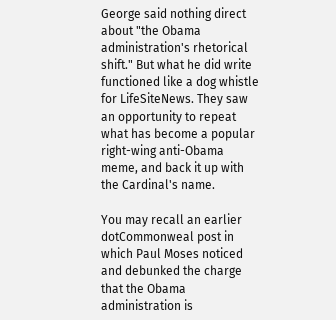George said nothing direct about "the Obama administration's rhetorical shift." But what he did write functioned like a dog whistle for LifeSiteNews. They saw an opportunity to repeat what has become a popular right-wing anti-Obama meme, and back it up with the Cardinal's name.

You may recall an earlier dotCommonweal post in which Paul Moses noticed and debunked the charge that the Obama administration is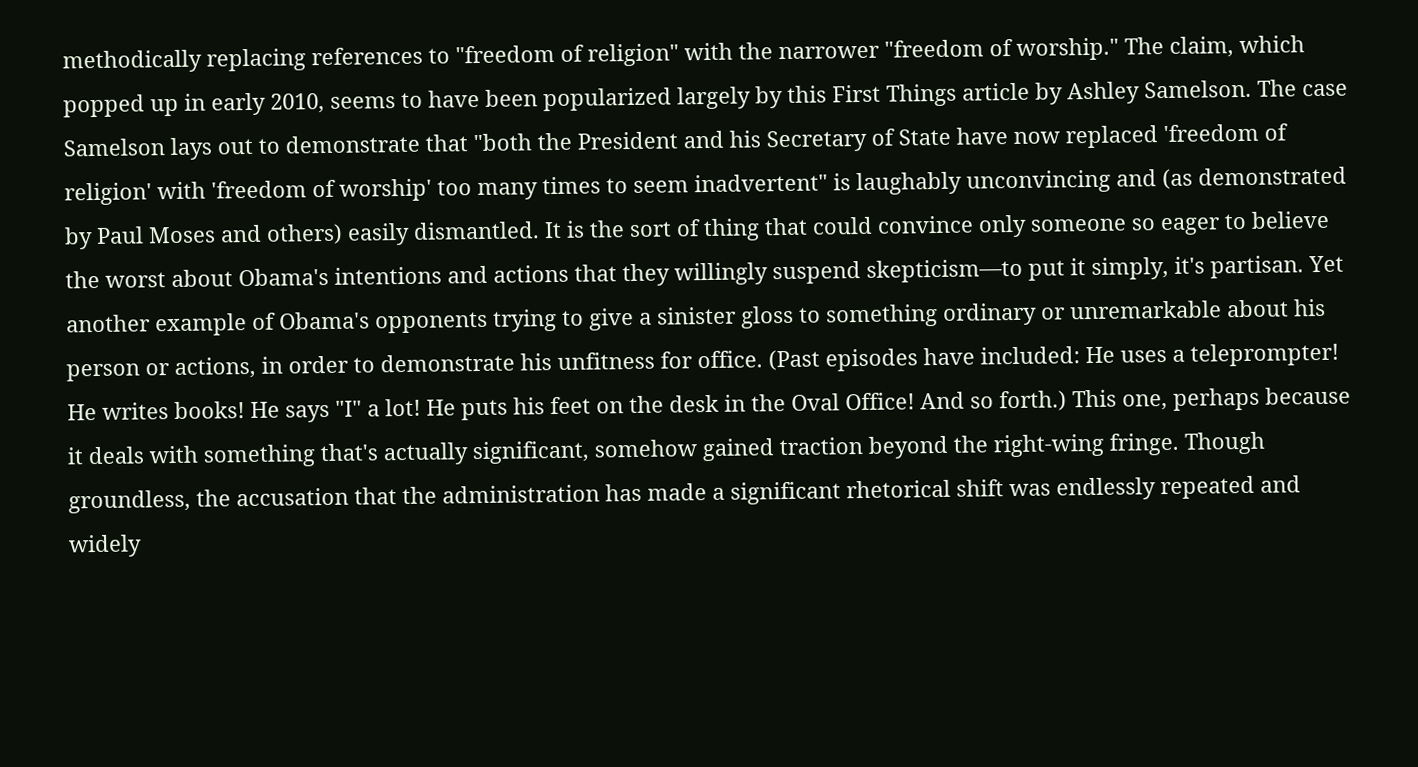methodically replacing references to "freedom of religion" with the narrower "freedom of worship." The claim, which popped up in early 2010, seems to have been popularized largely by this First Things article by Ashley Samelson. The case Samelson lays out to demonstrate that "both the President and his Secretary of State have now replaced 'freedom of religion' with 'freedom of worship' too many times to seem inadvertent" is laughably unconvincing and (as demonstrated by Paul Moses and others) easily dismantled. It is the sort of thing that could convince only someone so eager to believe the worst about Obama's intentions and actions that they willingly suspend skepticism—to put it simply, it's partisan. Yet another example of Obama's opponents trying to give a sinister gloss to something ordinary or unremarkable about his person or actions, in order to demonstrate his unfitness for office. (Past episodes have included: He uses a teleprompter! He writes books! He says "I" a lot! He puts his feet on the desk in the Oval Office! And so forth.) This one, perhaps because it deals with something that's actually significant, somehow gained traction beyond the right-wing fringe. Though groundless, the accusation that the administration has made a significant rhetorical shift was endlessly repeated and widely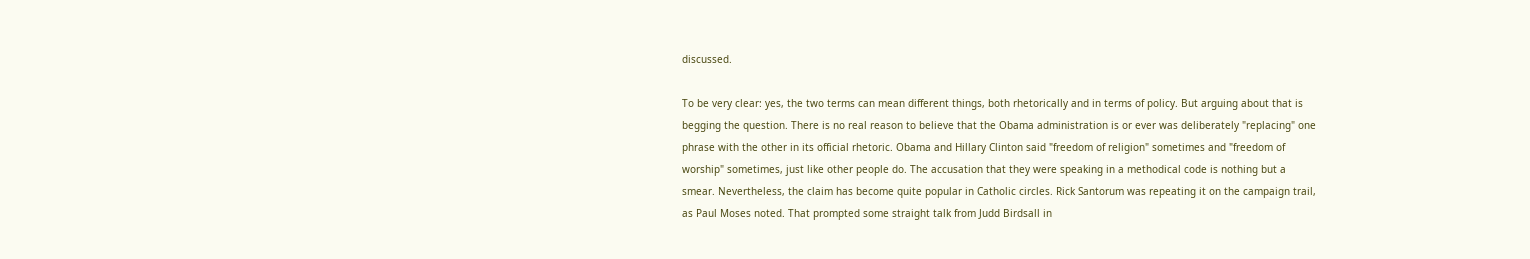discussed.

To be very clear: yes, the two terms can mean different things, both rhetorically and in terms of policy. But arguing about that is begging the question. There is no real reason to believe that the Obama administration is or ever was deliberately "replacing" one phrase with the other in its official rhetoric. Obama and Hillary Clinton said "freedom of religion" sometimes and "freedom of worship" sometimes, just like other people do. The accusation that they were speaking in a methodical code is nothing but a smear. Nevertheless, the claim has become quite popular in Catholic circles. Rick Santorum was repeating it on the campaign trail, as Paul Moses noted. That prompted some straight talk from Judd Birdsall in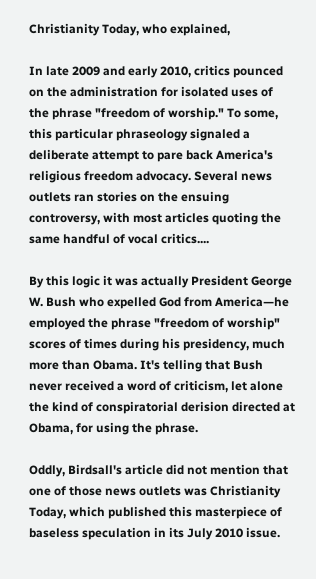Christianity Today, who explained,

In late 2009 and early 2010, critics pounced on the administration for isolated uses of the phrase "freedom of worship." To some, this particular phraseology signaled a deliberate attempt to pare back America's religious freedom advocacy. Several news outlets ran stories on the ensuing controversy, with most articles quoting the same handful of vocal critics....

By this logic it was actually President George W. Bush who expelled God from America—he employed the phrase "freedom of worship" scores of times during his presidency, much more than Obama. It's telling that Bush never received a word of criticism, let alone the kind of conspiratorial derision directed at Obama, for using the phrase.

Oddly, Birdsall's article did not mention that one of those news outlets was Christianity Today, which published this masterpiece of baseless speculation in its July 2010 issue.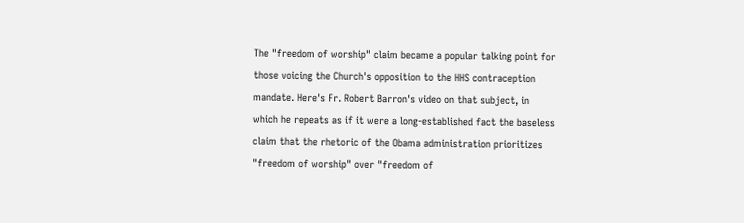The "freedom of worship" claim became a popular talking point for those voicing the Church's opposition to the HHS contraception mandate. Here's Fr. Robert Barron's video on that subject, in which he repeats as if it were a long-established fact the baseless claim that the rhetoric of the Obama administration prioritizes "freedom of worship" over "freedom of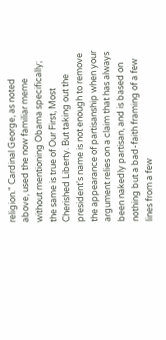religion." Cardinal George, as noted above, used the now familiar meme without mentioning Obama specifically; the same is true of Our First, Most Cherished Liberty. But taking out the president's name is not enough to remove the appearance of partisanship when your argument relies on a claim that has always been nakedly partisan, and is based on nothing but a bad-faith framing of a few lines from a few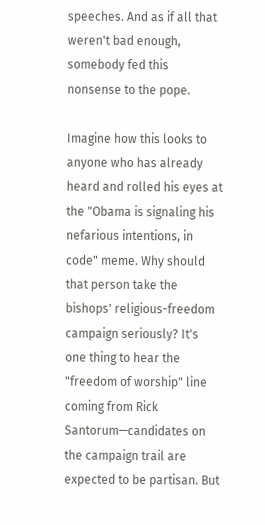speeches. And as if all that weren't bad enough, somebody fed this nonsense to the pope.

Imagine how this looks to anyone who has already heard and rolled his eyes at the "Obama is signaling his nefarious intentions, in code" meme. Why should that person take the bishops' religious-freedom campaign seriously? It's one thing to hear the "freedom of worship" line coming from Rick Santorum—candidates on the campaign trail are expected to be partisan. But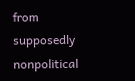from supposedly nonpolitical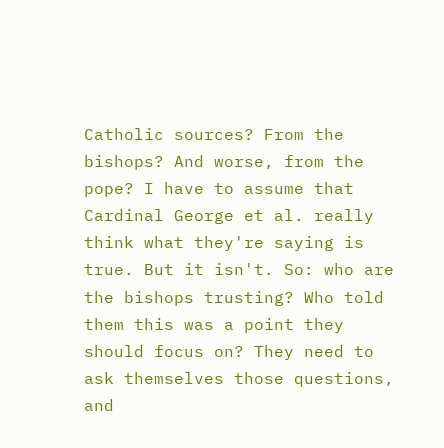Catholic sources? From the bishops? And worse, from the pope? I have to assume that Cardinal George et al. really think what they're saying is true. But it isn't. So: who are the bishops trusting? Who told them this was a point they should focus on? They need to ask themselves those questions, and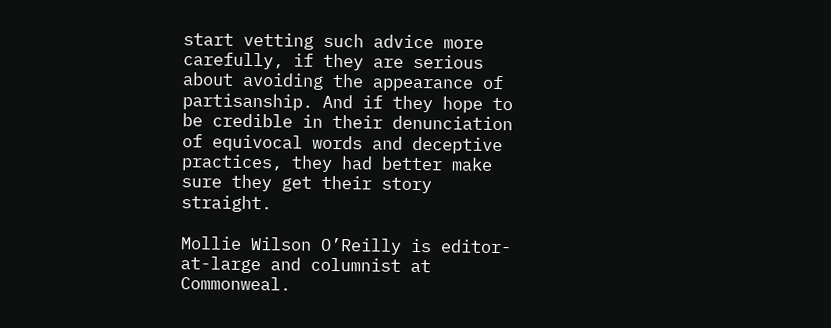start vetting such advice more carefully, if they are serious about avoiding the appearance of partisanship. And if they hope to be credible in their denunciation of equivocal words and deceptive practices, they had better make sure they get their story straight.

Mollie Wilson O’Reilly is editor-at-large and columnist at Commonweal.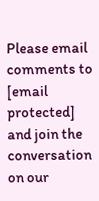Please email comments to [email protected] and join the conversation on our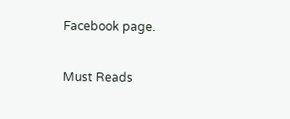Facebook page.

Must Reads